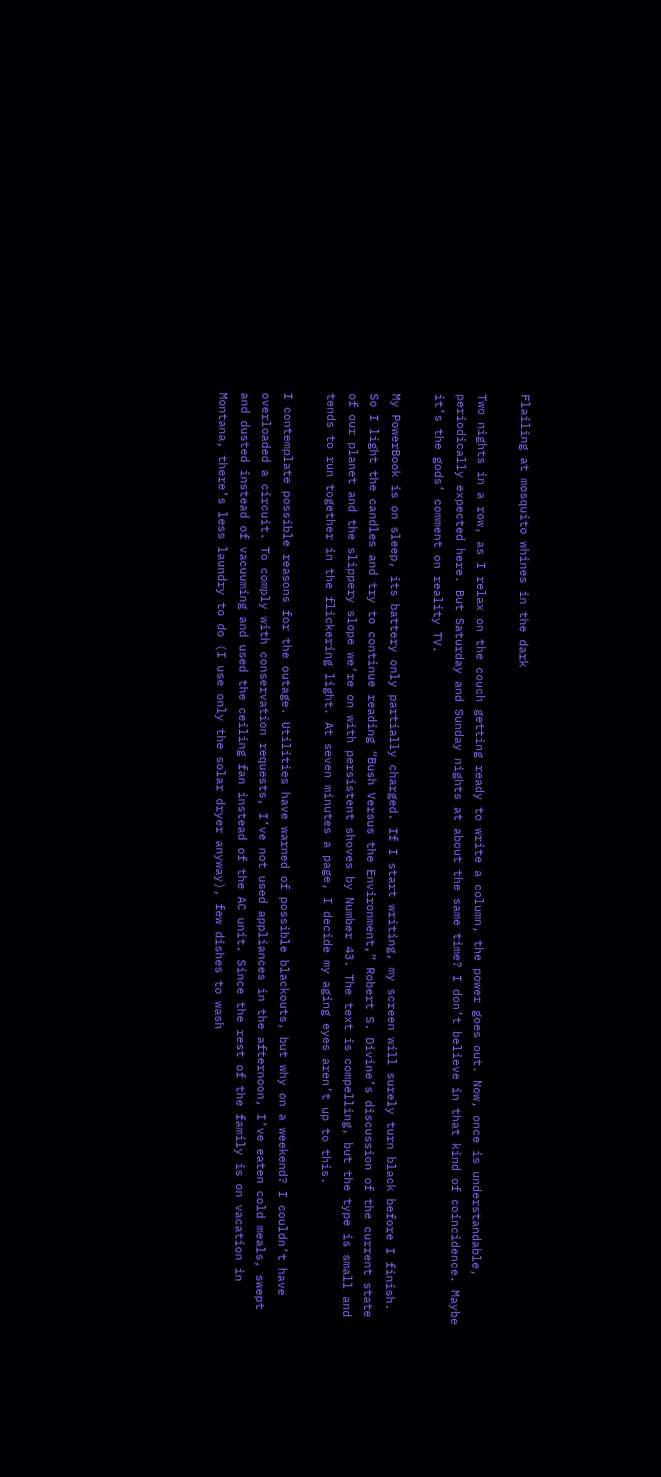Flailing at mosquito whines in the dark

Two nights in a row, as I relax on the couch getting ready to write a column, the power goes out. Now, once is understandable, periodically expected here. But Saturday and Sunday nights at about the same time? I don’t believe in that kind of coincidence. Maybe it’s the gods’ comment on reality TV.

My PowerBook is on sleep, its battery only partially charged. If I start writing, my screen will surely turn black before I finish. So I light the candles and try to continue reading “Bush Versus the Environment,” Robert S. Divine’s discussion of the current state of our planet and the slippery slope we’re on with persistent shoves by Number 43. The text is compelling, but the type is small and tends to run together in the flickering light. At seven minutes a page, I decide my aging eyes aren’t up to this.

I contemplate possible reasons for the outage. Utilities have warned of possible blackouts, but why on a weekend? I couldn’t have overloaded a circuit. To comply with conservation requests, I’ve not used appliances in the afternoon, I’ve eaten cold meals, swept and dusted instead of vacuuming and used the ceiling fan instead of the AC unit. Since the rest of the family is on vacation in Montana, there’s less laundry to do (I use only the solar dryer anyway), few dishes to wash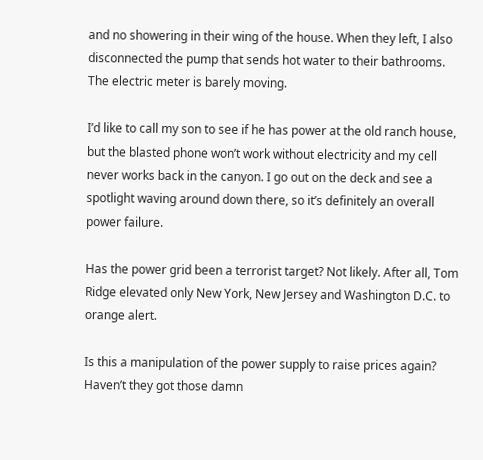and no showering in their wing of the house. When they left, I also disconnected the pump that sends hot water to their bathrooms. The electric meter is barely moving.

I’d like to call my son to see if he has power at the old ranch house, but the blasted phone won’t work without electricity and my cell never works back in the canyon. I go out on the deck and see a spotlight waving around down there, so it’s definitely an overall power failure.

Has the power grid been a terrorist target? Not likely. After all, Tom Ridge elevated only New York, New Jersey and Washington D.C. to orange alert.

Is this a manipulation of the power supply to raise prices again? Haven’t they got those damn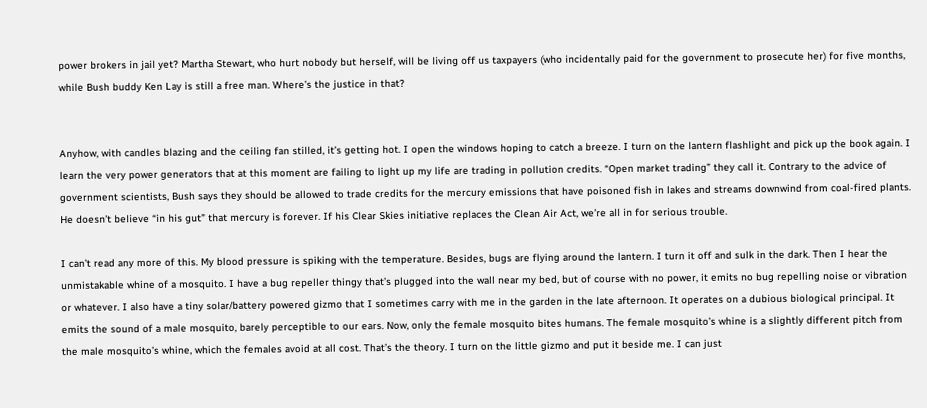power brokers in jail yet? Martha Stewart, who hurt nobody but herself, will be living off us taxpayers (who incidentally paid for the government to prosecute her) for five months, while Bush buddy Ken Lay is still a free man. Where’s the justice in that?


Anyhow, with candles blazing and the ceiling fan stilled, it’s getting hot. I open the windows hoping to catch a breeze. I turn on the lantern flashlight and pick up the book again. I learn the very power generators that at this moment are failing to light up my life are trading in pollution credits. “Open market trading” they call it. Contrary to the advice of government scientists, Bush says they should be allowed to trade credits for the mercury emissions that have poisoned fish in lakes and streams downwind from coal-fired plants. He doesn’t believe “in his gut” that mercury is forever. If his Clear Skies initiative replaces the Clean Air Act, we’re all in for serious trouble.

I can’t read any more of this. My blood pressure is spiking with the temperature. Besides, bugs are flying around the lantern. I turn it off and sulk in the dark. Then I hear the unmistakable whine of a mosquito. I have a bug repeller thingy that’s plugged into the wall near my bed, but of course with no power, it emits no bug repelling noise or vibration or whatever. I also have a tiny solar/battery powered gizmo that I sometimes carry with me in the garden in the late afternoon. It operates on a dubious biological principal. It emits the sound of a male mosquito, barely perceptible to our ears. Now, only the female mosquito bites humans. The female mosquito’s whine is a slightly different pitch from the male mosquito’s whine, which the females avoid at all cost. That’s the theory. I turn on the little gizmo and put it beside me. I can just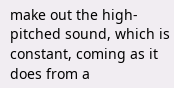make out the high-pitched sound, which is constant, coming as it does from a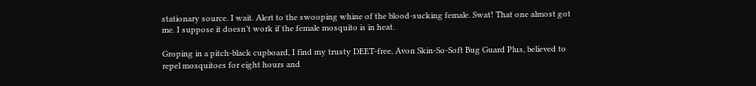stationary source. I wait. Alert to the swooping whine of the blood-sucking female. Swat! That one almost got me. I suppose it doesn’t work if the female mosquito is in heat.

Groping in a pitch-black cupboard, I find my trusty DEET-free, Avon Skin-So-Soft Bug Guard Plus, believed to repel mosquitoes for eight hours and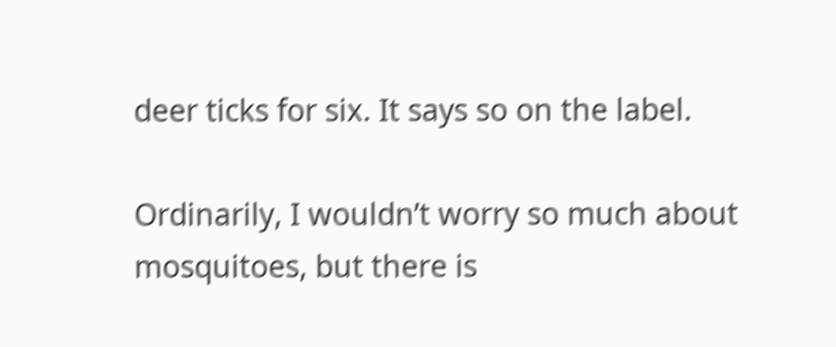deer ticks for six. It says so on the label.

Ordinarily, I wouldn’t worry so much about mosquitoes, but there is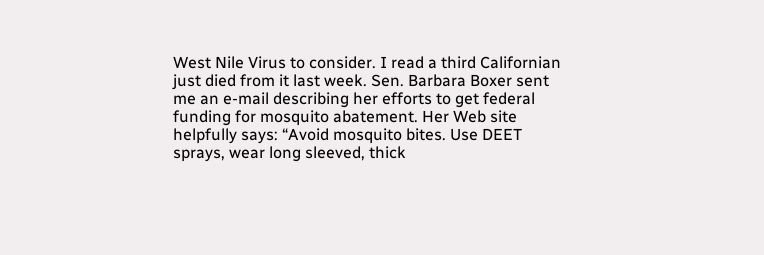West Nile Virus to consider. I read a third Californian just died from it last week. Sen. Barbara Boxer sent me an e-mail describing her efforts to get federal funding for mosquito abatement. Her Web site helpfully says: “Avoid mosquito bites. Use DEET sprays, wear long sleeved, thick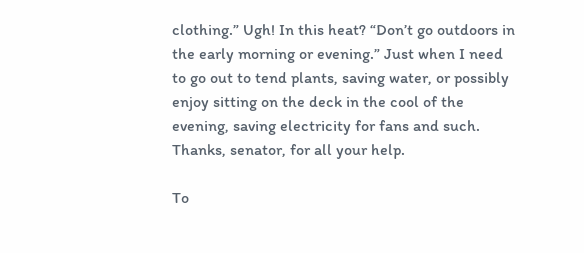clothing.” Ugh! In this heat? “Don’t go outdoors in the early morning or evening.” Just when I need to go out to tend plants, saving water, or possibly enjoy sitting on the deck in the cool of the evening, saving electricity for fans and such. Thanks, senator, for all your help.

To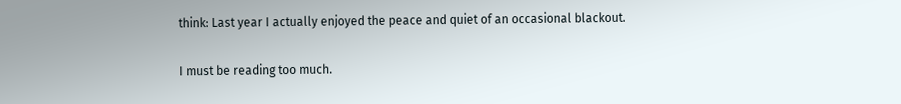think: Last year I actually enjoyed the peace and quiet of an occasional blackout.

I must be reading too much.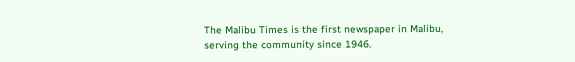The Malibu Times is the first newspaper in Malibu, serving the community since 1946.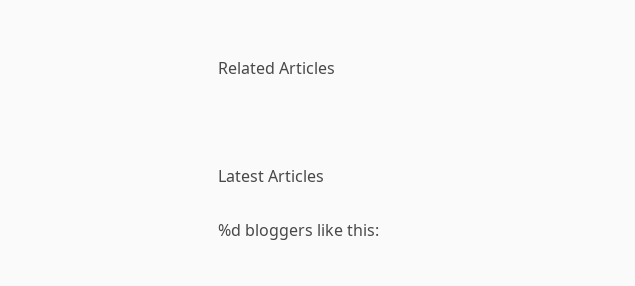Related Articles





Latest Articles


%d bloggers like this: